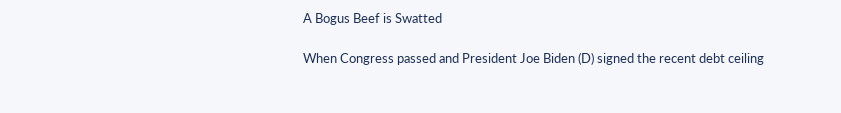A Bogus Beef is Swatted

When Congress passed and President Joe Biden (D) signed the recent debt ceiling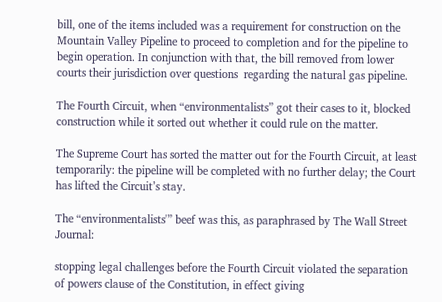bill, one of the items included was a requirement for construction on the Mountain Valley Pipeline to proceed to completion and for the pipeline to begin operation. In conjunction with that, the bill removed from lower courts their jurisdiction over questions  regarding the natural gas pipeline.

The Fourth Circuit, when “environmentalists” got their cases to it, blocked construction while it sorted out whether it could rule on the matter.

The Supreme Court has sorted the matter out for the Fourth Circuit, at least temporarily: the pipeline will be completed with no further delay; the Court has lifted the Circuit’s stay.

The “environmentalists'” beef was this, as paraphrased by The Wall Street Journal:

stopping legal challenges before the Fourth Circuit violated the separation of powers clause of the Constitution, in effect giving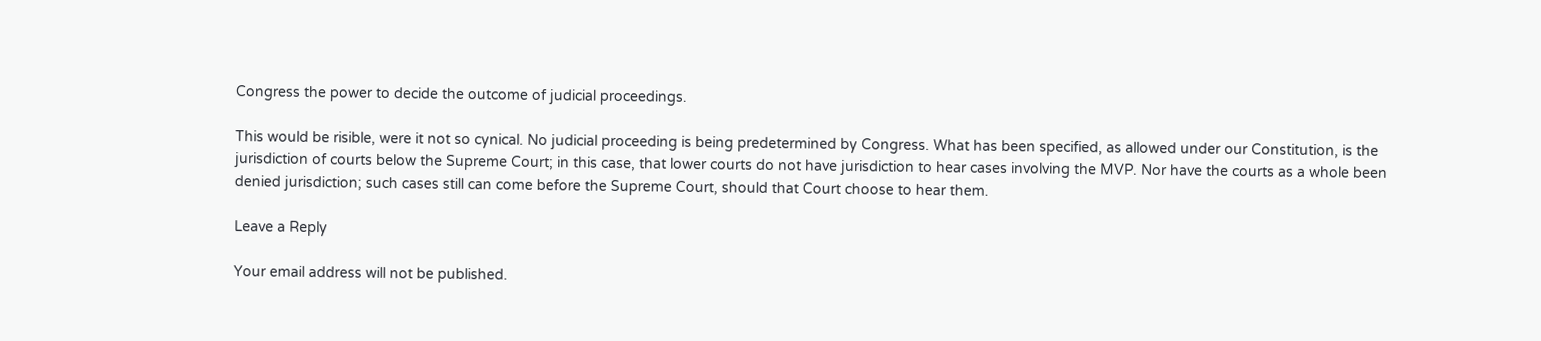Congress the power to decide the outcome of judicial proceedings.

This would be risible, were it not so cynical. No judicial proceeding is being predetermined by Congress. What has been specified, as allowed under our Constitution, is the jurisdiction of courts below the Supreme Court; in this case, that lower courts do not have jurisdiction to hear cases involving the MVP. Nor have the courts as a whole been denied jurisdiction; such cases still can come before the Supreme Court, should that Court choose to hear them.

Leave a Reply

Your email address will not be published.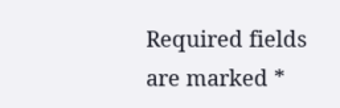Required fields are marked *